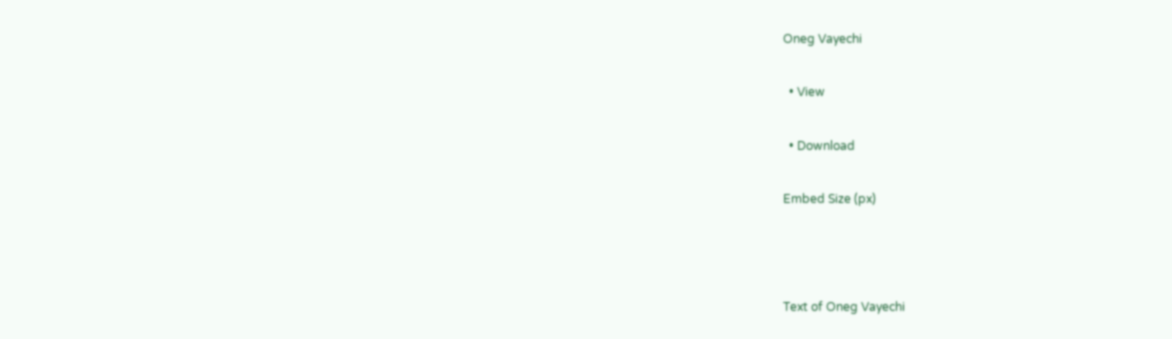Oneg Vayechi

  • View

  • Download

Embed Size (px)



Text of Oneg Vayechi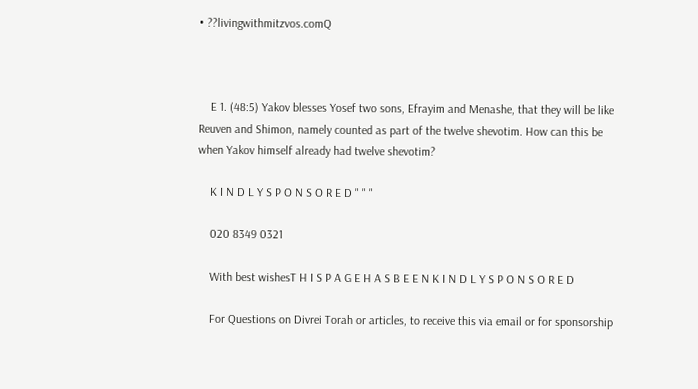• ??livingwithmitzvos.comQ



    E 1. (48:5) Yakov blesses Yosef two sons, Efrayim and Menashe, that they will be like Reuven and Shimon, namely counted as part of the twelve shevotim. How can this be when Yakov himself already had twelve shevotim?

    K I N D L Y S P O N S O R E D " " "

    020 8349 0321

    With best wishesT H I S P A G E H A S B E E N K I N D L Y S P O N S O R E D

    For Questions on Divrei Torah or articles, to receive this via email or for sponsorship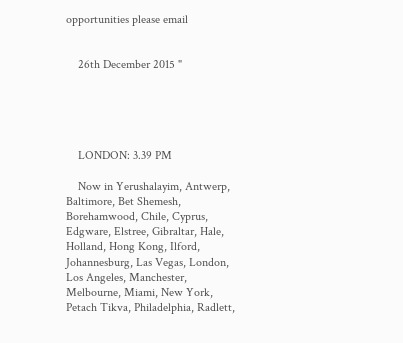opportunities please email


    26th December 2015 "





    LONDON: 3.39 PM

    Now in Yerushalayim, Antwerp, Baltimore, Bet Shemesh, Borehamwood, Chile, Cyprus, Edgware, Elstree, Gibraltar, Hale, Holland, Hong Kong, Ilford, Johannesburg, Las Vegas, London, Los Angeles, Manchester, Melbourne, Miami, New York, Petach Tikva, Philadelphia, Radlett,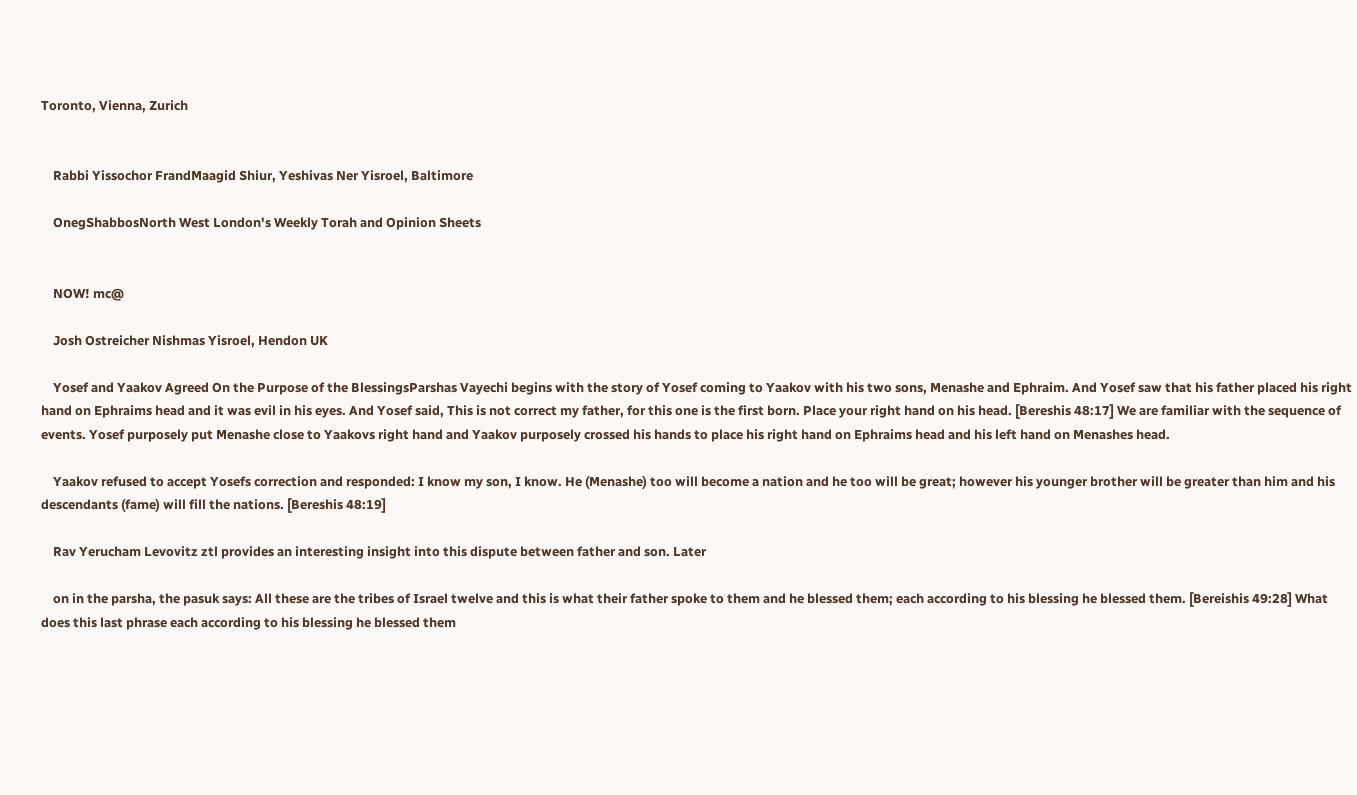Toronto, Vienna, Zurich


    Rabbi Yissochor FrandMaagid Shiur, Yeshivas Ner Yisroel, Baltimore

    OnegShabbosNorth West London's Weekly Torah and Opinion Sheets


    NOW! mc@

    Josh Ostreicher Nishmas Yisroel, Hendon UK

    Yosef and Yaakov Agreed On the Purpose of the BlessingsParshas Vayechi begins with the story of Yosef coming to Yaakov with his two sons, Menashe and Ephraim. And Yosef saw that his father placed his right hand on Ephraims head and it was evil in his eyes. And Yosef said, This is not correct my father, for this one is the first born. Place your right hand on his head. [Bereshis 48:17] We are familiar with the sequence of events. Yosef purposely put Menashe close to Yaakovs right hand and Yaakov purposely crossed his hands to place his right hand on Ephraims head and his left hand on Menashes head.

    Yaakov refused to accept Yosefs correction and responded: I know my son, I know. He (Menashe) too will become a nation and he too will be great; however his younger brother will be greater than him and his descendants (fame) will fill the nations. [Bereshis 48:19]

    Rav Yerucham Levovitz ztl provides an interesting insight into this dispute between father and son. Later

    on in the parsha, the pasuk says: All these are the tribes of Israel twelve and this is what their father spoke to them and he blessed them; each according to his blessing he blessed them. [Bereishis 49:28] What does this last phrase each according to his blessing he blessed them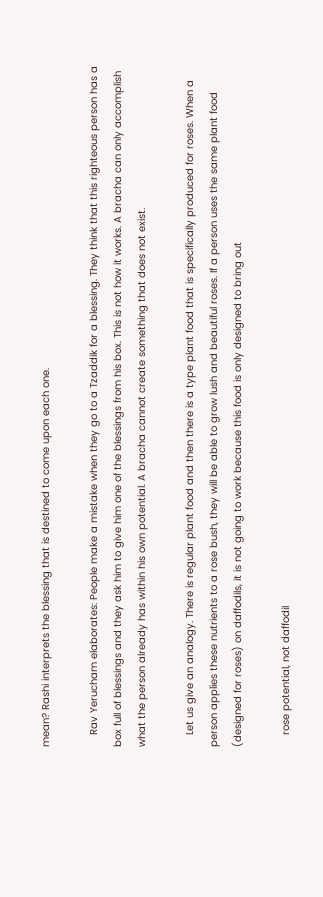mean? Rashi interprets the blessing that is destined to come upon each one.

    Rav Yerucham elaborates: People make a mistake when they go to a Tzaddik for a blessing. They think that this righteous person has a box full of blessings and they ask him to give him one of the blessings from his box. This is not how it works. A bracha can only accomplish what the person already has within his own potential. A bracha cannot create something that does not exist.

    Let us give an analogy. There is regular plant food and then there is a type plant food that is specifically produced for roses. When a person applies these nutrients to a rose bush, they will be able to grow lush and beautiful roses. If a person uses the same plant food (designed for roses) on daffodils, it is not going to work because this food is only designed to bring out

    rose potential, not daffodil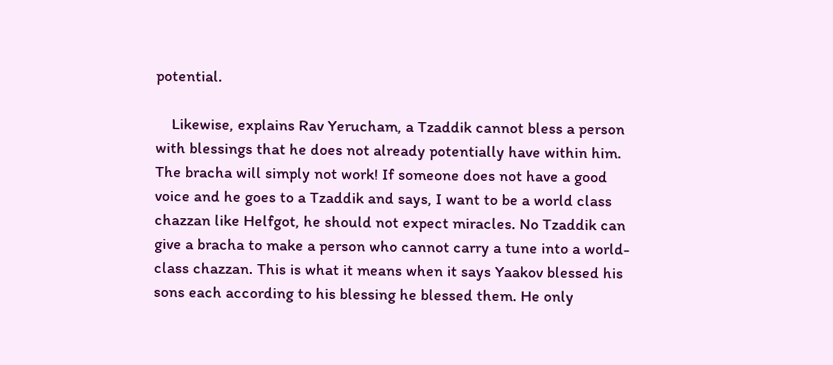potential.

    Likewise, explains Rav Yerucham, a Tzaddik cannot bless a person with blessings that he does not already potentially have within him. The bracha will simply not work! If someone does not have a good voice and he goes to a Tzaddik and says, I want to be a world class chazzan like Helfgot, he should not expect miracles. No Tzaddik can give a bracha to make a person who cannot carry a tune into a world-class chazzan. This is what it means when it says Yaakov blessed his sons each according to his blessing he blessed them. He only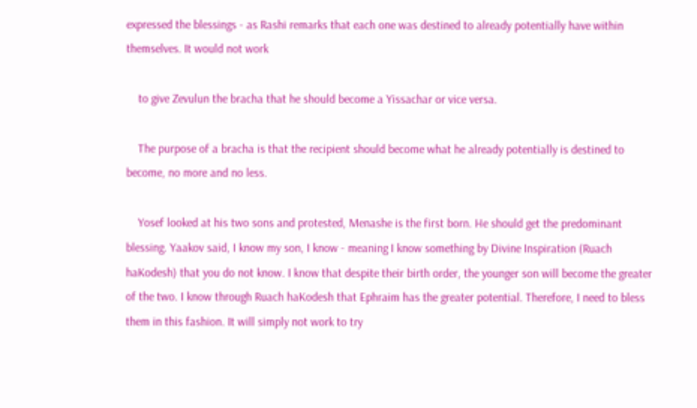expressed the blessings - as Rashi remarks that each one was destined to already potentially have within themselves. It would not work

    to give Zevulun the bracha that he should become a Yissachar or vice versa.

    The purpose of a bracha is that the recipient should become what he already potentially is destined to become, no more and no less.

    Yosef looked at his two sons and protested, Menashe is the first born. He should get the predominant blessing. Yaakov said, I know my son, I know - meaning I know something by Divine Inspiration (Ruach haKodesh) that you do not know. I know that despite their birth order, the younger son will become the greater of the two. I know through Ruach haKodesh that Ephraim has the greater potential. Therefore, I need to bless them in this fashion. It will simply not work to try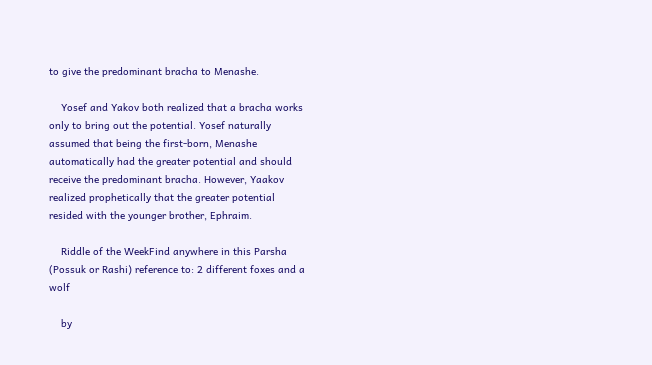to give the predominant bracha to Menashe.

    Yosef and Yakov both realized that a bracha works only to bring out the potential. Yosef naturally assumed that being the first-born, Menashe automatically had the greater potential and should receive the predominant bracha. However, Yaakov realized prophetically that the greater potential resided with the younger brother, Ephraim.

    Riddle of the WeekFind anywhere in this Parsha (Possuk or Rashi) reference to: 2 different foxes and a wolf

    by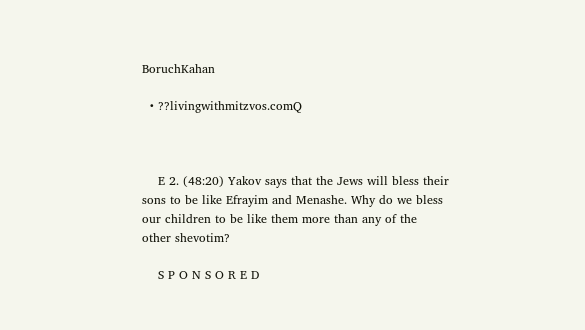BoruchKahan

  • ??livingwithmitzvos.comQ



    E 2. (48:20) Yakov says that the Jews will bless their sons to be like Efrayim and Menashe. Why do we bless our children to be like them more than any of the other shevotim?

    S P O N S O R E D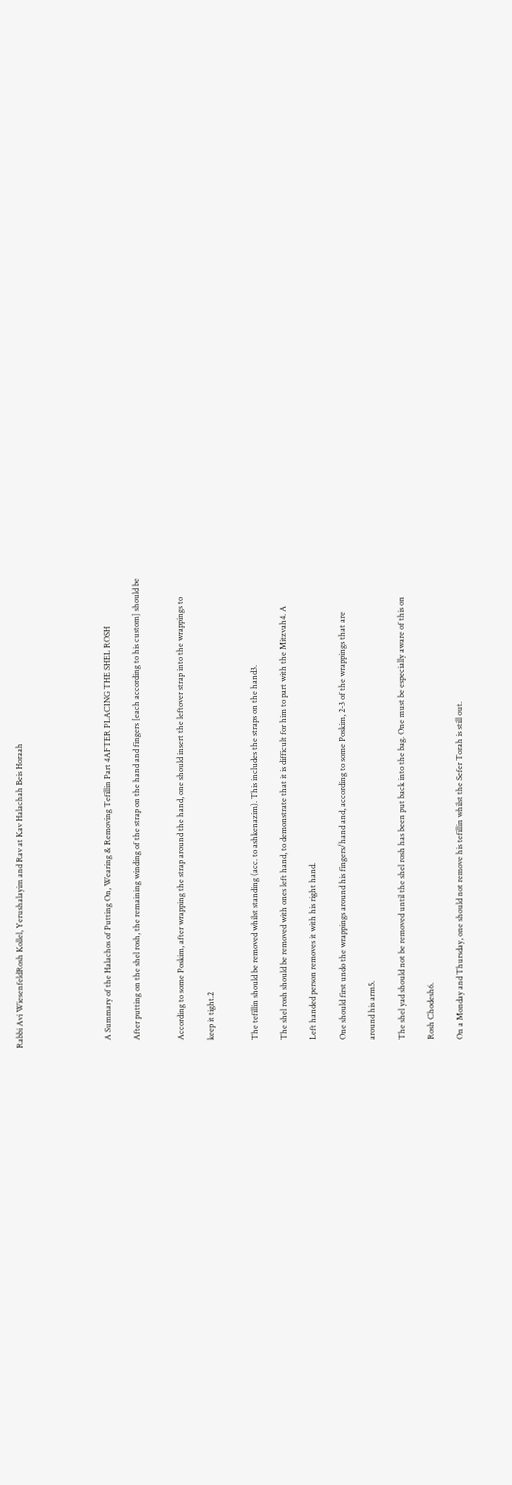Rabbi Avi WiesenfeldRosh Kollel, Yerushalayim and Rav at Kav Halachah Beis Horaah





    A Summary of the Halachos of Putting On, Wearing & Removing Tefillin Part 4AFTER PLACING THE SHEL ROSH

    After putting on the shel rosh, the remaining winding of the strap on the hand and fingers [each according to his custom] should be


    According to some Poskim, after wrapping the strap around the hand, one should insert the leftover strap into the wrappings to

    keep it tight.2


    The tefillin should be removed whilst standing (acc. to ashkenazim). This includes the straps on the hand3.

    The shel rosh should be removed with ones left hand, to demonstrate that it is difficult for him to part with the Mitzvah4. A

    Left handed person removes it with his right hand.

    One should first undo the wrappings around his fingers/hand and, according to some Poskim, 2-3 of the wrappings that are

    around his arm5.

    The shel yad should not be removed until the shel rosh has been put back into the bag. One must be especially aware of this on

    Rosh Chodesh6.

    On a Monday and Thursday, one should not remove his tefillin whilst the Sefer Torah is still out.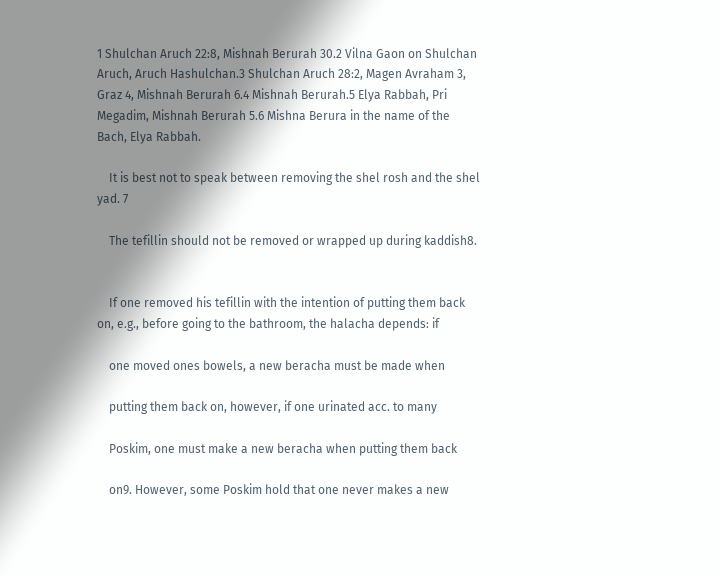1 Shulchan Aruch 22:8, Mishnah Berurah 30.2 Vilna Gaon on Shulchan Aruch, Aruch Hashulchan.3 Shulchan Aruch 28:2, Magen Avraham 3, Graz 4, Mishnah Berurah 6.4 Mishnah Berurah.5 Elya Rabbah, Pri Megadim, Mishnah Berurah 5.6 Mishna Berura in the name of the Bach, Elya Rabbah.

    It is best not to speak between removing the shel rosh and the shel yad. 7

    The tefillin should not be removed or wrapped up during kaddish8.


    If one removed his tefillin with the intention of putting them back on, e.g., before going to the bathroom, the halacha depends: if

    one moved ones bowels, a new beracha must be made when

    putting them back on, however, if one urinated acc. to many

    Poskim, one must make a new beracha when putting them back

    on9. However, some Poskim hold that one never makes a new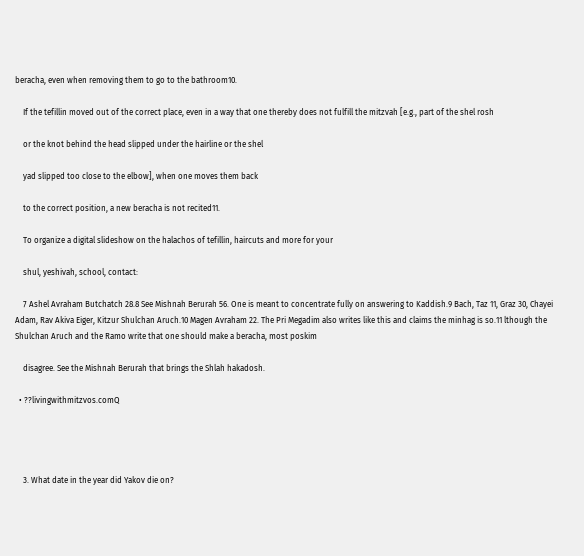beracha, even when removing them to go to the bathroom10.

    If the tefillin moved out of the correct place, even in a way that one thereby does not fulfill the mitzvah [e.g., part of the shel rosh

    or the knot behind the head slipped under the hairline or the shel

    yad slipped too close to the elbow], when one moves them back

    to the correct position, a new beracha is not recited11.

    To organize a digital slideshow on the halachos of tefillin, haircuts and more for your

    shul, yeshivah, school, contact:

    7 Ashel Avraham Butchatch 28.8 See Mishnah Berurah 56. One is meant to concentrate fully on answering to Kaddish.9 Bach, Taz 11, Graz 30, Chayei Adam, Rav Akiva Eiger, Kitzur Shulchan Aruch.10 Magen Avraham 22. The Pri Megadim also writes like this and claims the minhag is so.11 lthough the Shulchan Aruch and the Ramo write that one should make a beracha, most poskim

    disagree. See the Mishnah Berurah that brings the Shlah hakadosh.

  • ??livingwithmitzvos.comQ




    3. What date in the year did Yakov die on?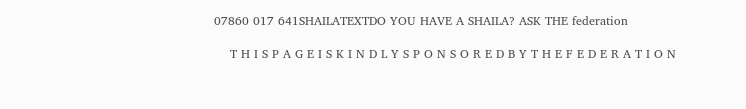07860 017 641SHAILATEXTDO YOU HAVE A SHAILA? ASK THE federation

    T H I S P A G E I S K I N D L Y S P O N S O R E D B Y T H E F E D E R A T I O N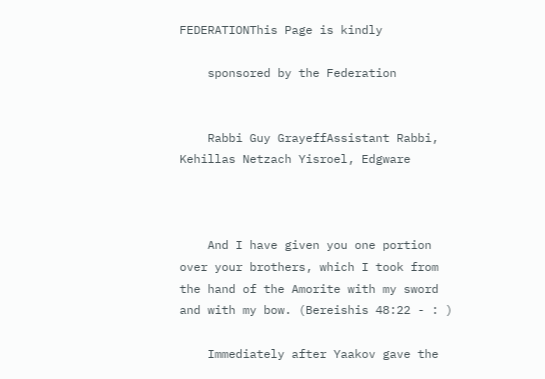FEDERATIONThis Page is kindly

    sponsored by the Federation


    Rabbi Guy GrayeffAssistant Rabbi, Kehillas Netzach Yisroel, Edgware



    And I have given you one portion over your brothers, which I took from the hand of the Amorite with my sword and with my bow. (Bereishis 48:22 - : )

    Immediately after Yaakov gave the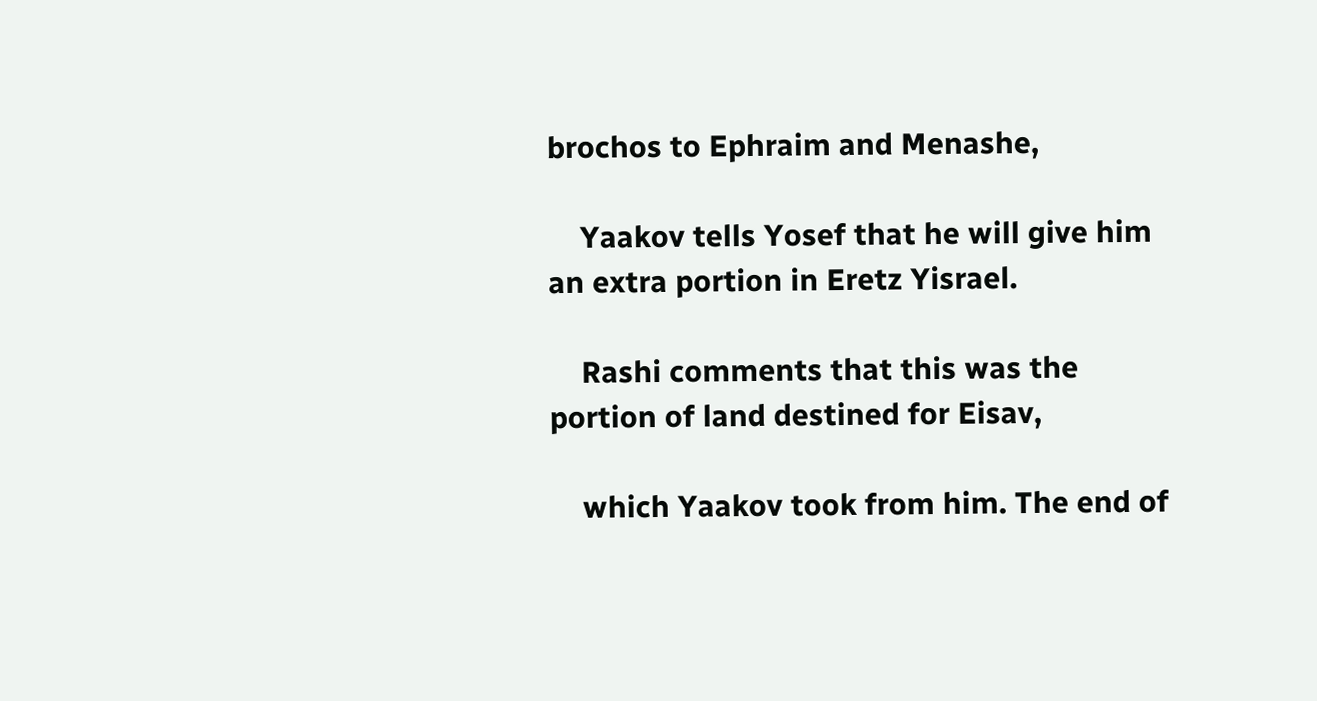brochos to Ephraim and Menashe,

    Yaakov tells Yosef that he will give him an extra portion in Eretz Yisrael.

    Rashi comments that this was the portion of land destined for Eisav,

    which Yaakov took from him. The end of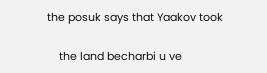the posuk says that Yaakov took

    the land becharbi u ve